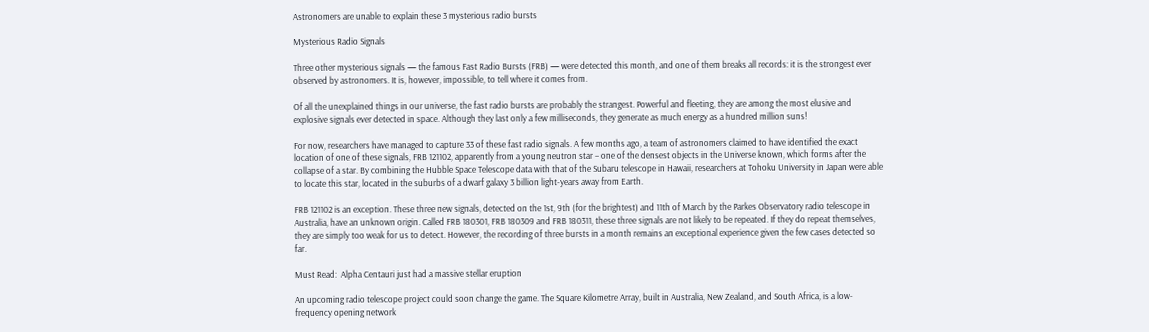Astronomers are unable to explain these 3 mysterious radio bursts

Mysterious Radio Signals

Three other mysterious signals — the famous Fast Radio Bursts (FRB) — were detected this month, and one of them breaks all records: it is the strongest ever observed by astronomers. It is, however, impossible, to tell where it comes from.

Of all the unexplained things in our universe, the fast radio bursts are probably the strangest. Powerful and fleeting, they are among the most elusive and explosive signals ever detected in space. Although they last only a few milliseconds, they generate as much energy as a hundred million suns!

For now, researchers have managed to capture 33 of these fast radio signals. A few months ago, a team of astronomers claimed to have identified the exact location of one of these signals, FRB 121102, apparently from a young neutron star – one of the densest objects in the Universe known, which forms after the collapse of a star. By combining the Hubble Space Telescope data with that of the Subaru telescope in Hawaii, researchers at Tohoku University in Japan were able to locate this star, located in the suburbs of a dwarf galaxy 3 billion light-years away from Earth.

FRB 121102 is an exception. These three new signals, detected on the 1st, 9th (for the brightest) and 11th of March by the Parkes Observatory radio telescope in Australia, have an unknown origin. Called FRB 180301, FRB 180309 and FRB 180311, these three signals are not likely to be repeated. If they do repeat themselves, they are simply too weak for us to detect. However, the recording of three bursts in a month remains an exceptional experience given the few cases detected so far.

Must Read:  Alpha Centauri just had a massive stellar eruption

An upcoming radio telescope project could soon change the game. The Square Kilometre Array, built in Australia, New Zealand, and South Africa, is a low-frequency opening network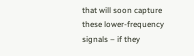that will soon capture these lower-frequency signals – if they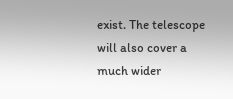exist. The telescope will also cover a much wider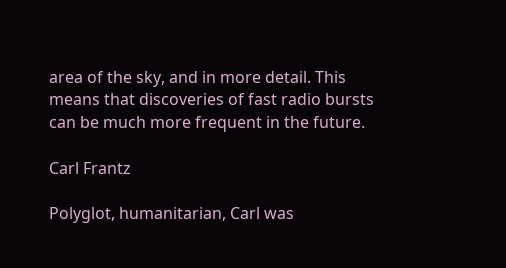area of the sky, and in more detail. This means that discoveries of fast radio bursts can be much more frequent in the future.

Carl Frantz

Polyglot, humanitarian, Carl was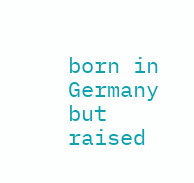born in Germany but raised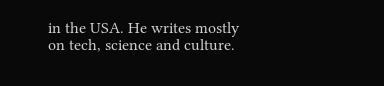in the USA. He writes mostly on tech, science and culture.